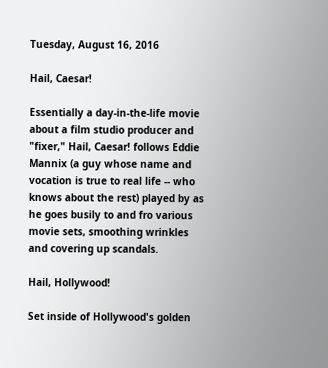Tuesday, August 16, 2016

Hail, Caesar!

Essentially a day-in-the-life movie about a film studio producer and "fixer," Hail, Caesar! follows Eddie Mannix (a guy whose name and vocation is true to real life -- who knows about the rest) played by as he goes busily to and fro various movie sets, smoothing wrinkles and covering up scandals.

Hail, Hollywood!

Set inside of Hollywood's golden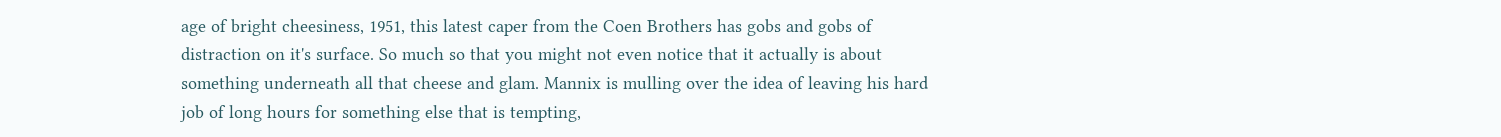age of bright cheesiness, 1951, this latest caper from the Coen Brothers has gobs and gobs of distraction on it's surface. So much so that you might not even notice that it actually is about something underneath all that cheese and glam. Mannix is mulling over the idea of leaving his hard job of long hours for something else that is tempting,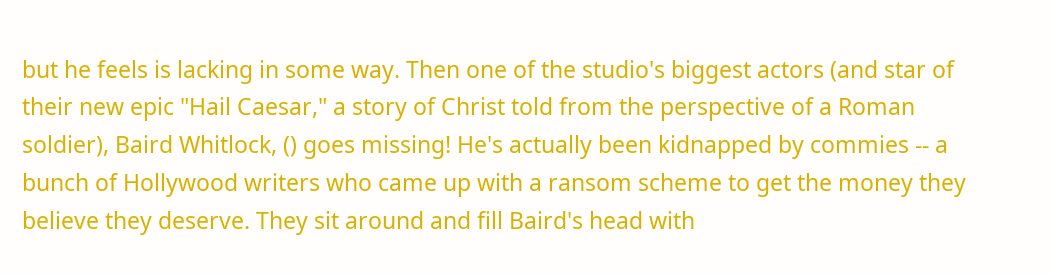but he feels is lacking in some way. Then one of the studio's biggest actors (and star of their new epic "Hail Caesar," a story of Christ told from the perspective of a Roman soldier), Baird Whitlock, () goes missing! He's actually been kidnapped by commies -- a bunch of Hollywood writers who came up with a ransom scheme to get the money they believe they deserve. They sit around and fill Baird's head with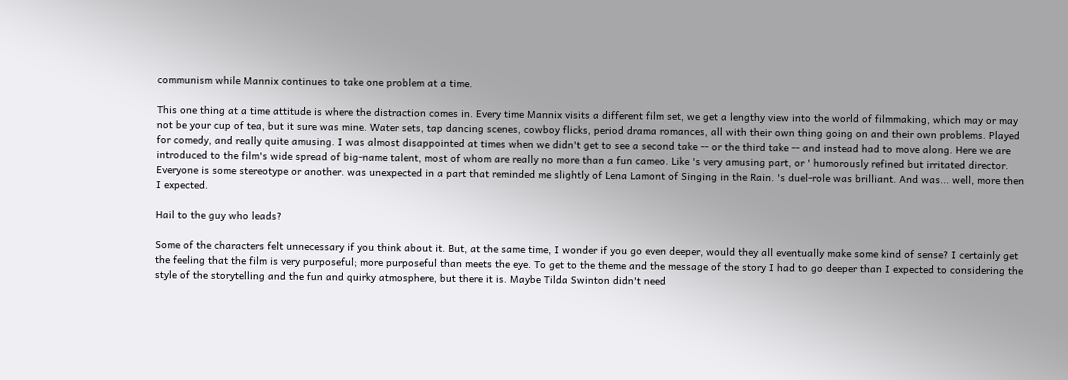communism while Mannix continues to take one problem at a time.

This one thing at a time attitude is where the distraction comes in. Every time Mannix visits a different film set, we get a lengthy view into the world of filmmaking, which may or may not be your cup of tea, but it sure was mine. Water sets, tap dancing scenes, cowboy flicks, period drama romances, all with their own thing going on and their own problems. Played for comedy, and really quite amusing. I was almost disappointed at times when we didn't get to see a second take -- or the third take -- and instead had to move along. Here we are introduced to the film's wide spread of big-name talent, most of whom are really no more than a fun cameo. Like 's very amusing part, or ' humorously refined but irritated director. Everyone is some stereotype or another. was unexpected in a part that reminded me slightly of Lena Lamont of Singing in the Rain. 's duel-role was brilliant. And was... well, more then I expected.

Hail to the guy who leads?

Some of the characters felt unnecessary if you think about it. But, at the same time, I wonder if you go even deeper, would they all eventually make some kind of sense? I certainly get the feeling that the film is very purposeful; more purposeful than meets the eye. To get to the theme and the message of the story I had to go deeper than I expected to considering the style of the storytelling and the fun and quirky atmosphere, but there it is. Maybe Tilda Swinton didn't need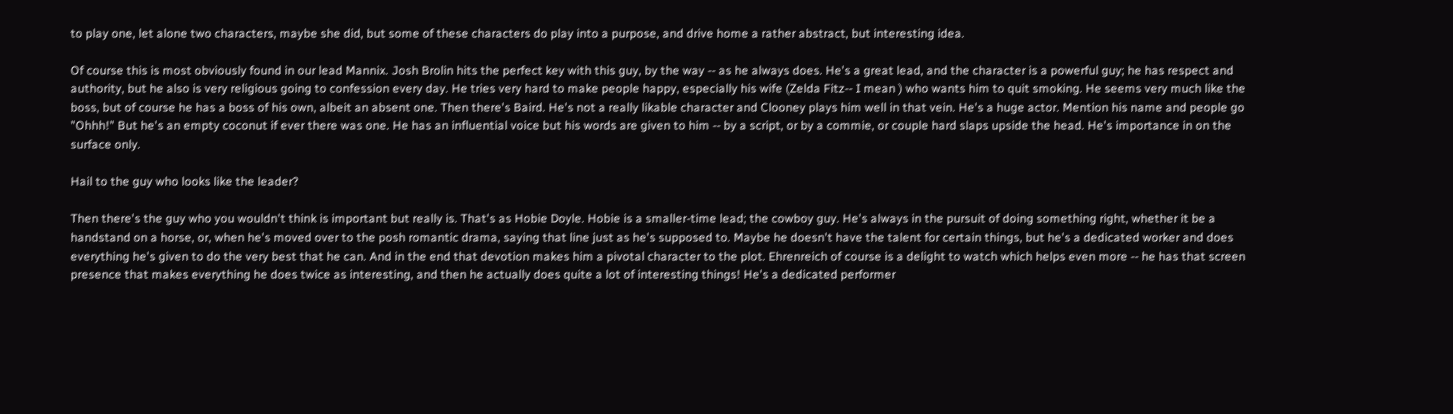to play one, let alone two characters, maybe she did, but some of these characters do play into a purpose, and drive home a rather abstract, but interesting idea.

Of course this is most obviously found in our lead Mannix. Josh Brolin hits the perfect key with this guy, by the way -- as he always does. He's a great lead, and the character is a powerful guy; he has respect and authority, but he also is very religious going to confession every day. He tries very hard to make people happy, especially his wife (Zelda Fitz-- I mean ) who wants him to quit smoking. He seems very much like the boss, but of course he has a boss of his own, albeit an absent one. Then there's Baird. He's not a really likable character and Clooney plays him well in that vein. He's a huge actor. Mention his name and people go "Ohhh!" But he's an empty coconut if ever there was one. He has an influential voice but his words are given to him -- by a script, or by a commie, or couple hard slaps upside the head. He's importance in on the surface only.

Hail to the guy who looks like the leader?

Then there's the guy who you wouldn't think is important but really is. That's as Hobie Doyle. Hobie is a smaller-time lead; the cowboy guy. He's always in the pursuit of doing something right, whether it be a handstand on a horse, or, when he's moved over to the posh romantic drama, saying that line just as he's supposed to. Maybe he doesn't have the talent for certain things, but he's a dedicated worker and does everything he's given to do the very best that he can. And in the end that devotion makes him a pivotal character to the plot. Ehrenreich of course is a delight to watch which helps even more -- he has that screen presence that makes everything he does twice as interesting, and then he actually does quite a lot of interesting things! He's a dedicated performer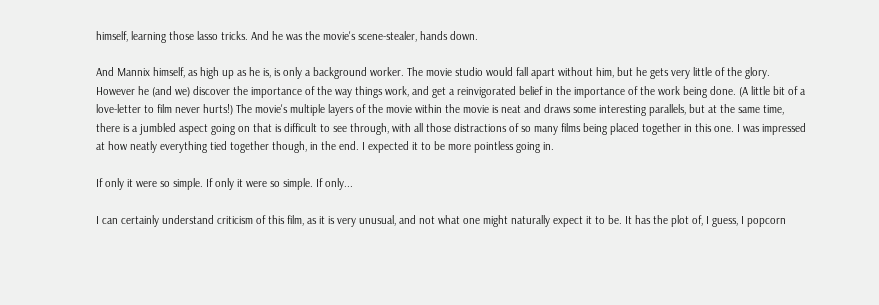himself, learning those lasso tricks. And he was the movie's scene-stealer, hands down.

And Mannix himself, as high up as he is, is only a background worker. The movie studio would fall apart without him, but he gets very little of the glory. However he (and we) discover the importance of the way things work, and get a reinvigorated belief in the importance of the work being done. (A little bit of a love-letter to film never hurts!) The movie's multiple layers of the movie within the movie is neat and draws some interesting parallels, but at the same time, there is a jumbled aspect going on that is difficult to see through, with all those distractions of so many films being placed together in this one. I was impressed at how neatly everything tied together though, in the end. I expected it to be more pointless going in.

If only it were so simple. If only it were so simple. If only...

I can certainly understand criticism of this film, as it is very unusual, and not what one might naturally expect it to be. It has the plot of, I guess, I popcorn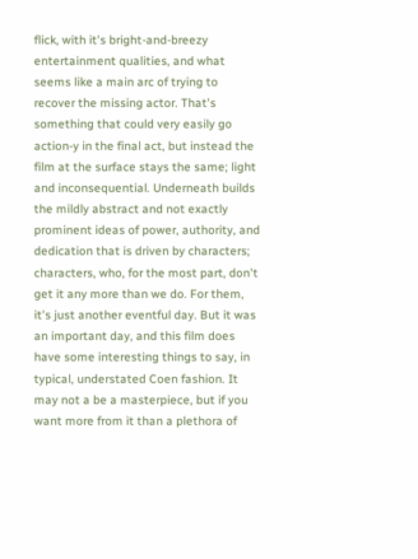flick, with it's bright-and-breezy entertainment qualities, and what seems like a main arc of trying to recover the missing actor. That's something that could very easily go action-y in the final act, but instead the film at the surface stays the same; light and inconsequential. Underneath builds the mildly abstract and not exactly prominent ideas of power, authority, and dedication that is driven by characters; characters, who, for the most part, don't get it any more than we do. For them, it's just another eventful day. But it was an important day, and this film does have some interesting things to say, in typical, understated Coen fashion. It may not a be a masterpiece, but if you want more from it than a plethora of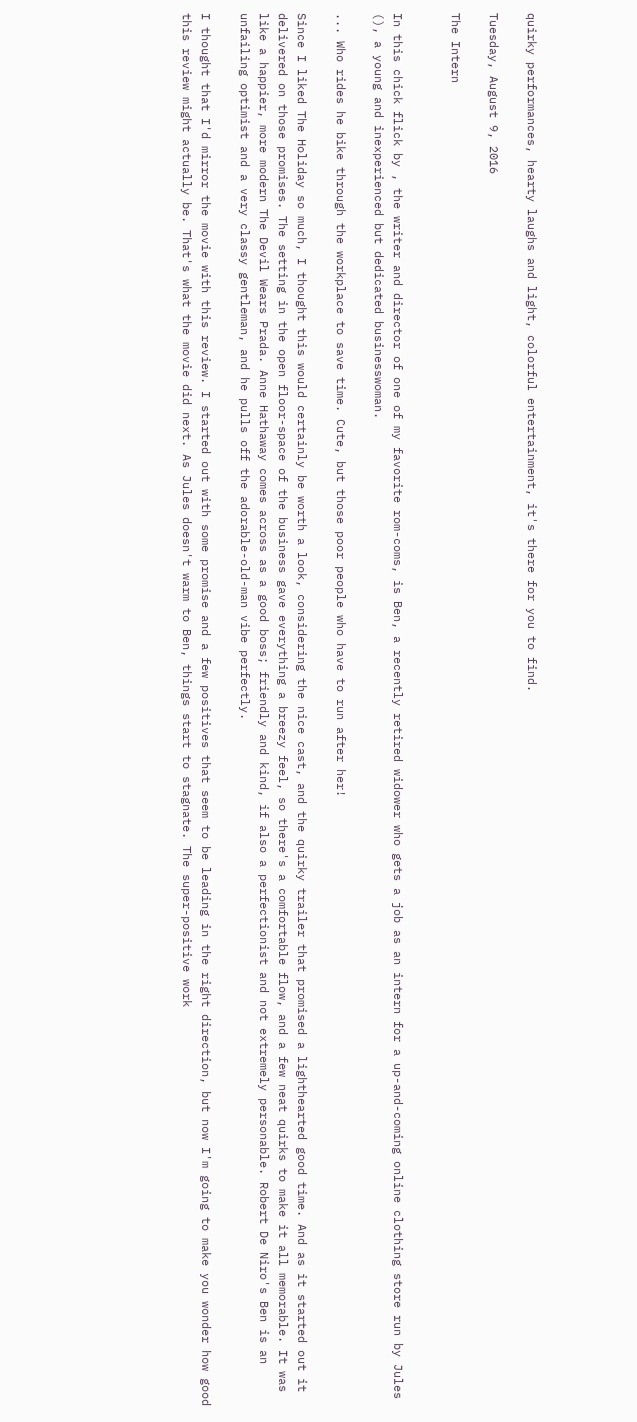quirky performances, hearty laughs and light, colorful entertainment, it's there for you to find.

Tuesday, August 9, 2016

The Intern


In this chick flick by , the writer and director of one of my favorite rom-coms, is Ben, a recently retired widower who gets a job as an intern for a up-and-coming online clothing store run by Jules (), a young and inexperienced but dedicated businesswoman.

... Who rides he bike through the workplace to save time. Cute, but those poor people who have to run after her!

Since I liked The Holiday so much, I thought this would certainly be worth a look, considering the nice cast, and the quirky trailer that promised a lighthearted good time. And as it started out it delivered on those promises. The setting in the open floor-space of the business gave everything a breezy feel, so there's a comfortable flow, and a few neat quirks to make it all memorable. It was like a happier, more modern The Devil Wears Prada. Anne Hathaway comes across as a good boss; friendly and kind, if also a perfectionist and not extremely personable. Robert De Niro's Ben is an unfailing optimist and a very classy gentleman, and he pulls off the adorable-old-man vibe perfectly.

I thought that I'd mirror the movie with this review. I started out with some promise and a few positives that seem to be leading in the right direction, but now I'm going to make you wonder how good this review might actually be. That's what the movie did next. As Jules doesn't warm to Ben, things start to stagnate. The super-positive work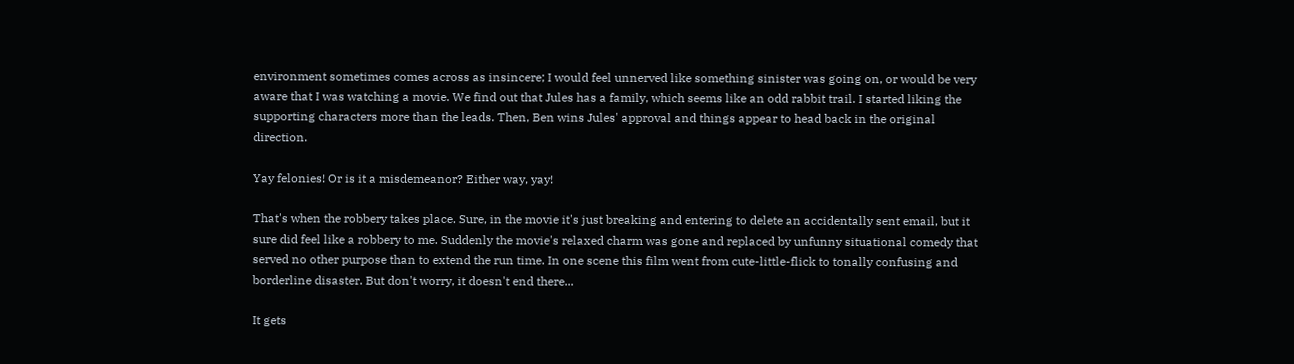environment sometimes comes across as insincere; I would feel unnerved like something sinister was going on, or would be very aware that I was watching a movie. We find out that Jules has a family, which seems like an odd rabbit trail. I started liking the supporting characters more than the leads. Then, Ben wins Jules' approval and things appear to head back in the original direction.

Yay felonies! Or is it a misdemeanor? Either way, yay!

That's when the robbery takes place. Sure, in the movie it's just breaking and entering to delete an accidentally sent email, but it sure did feel like a robbery to me. Suddenly the movie's relaxed charm was gone and replaced by unfunny situational comedy that served no other purpose than to extend the run time. In one scene this film went from cute-little-flick to tonally confusing and borderline disaster. But don't worry, it doesn't end there...

It gets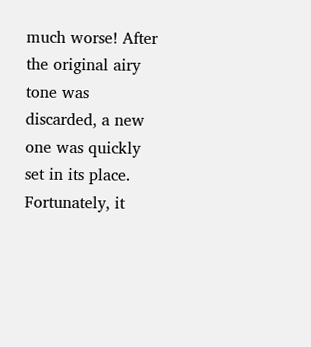much worse! After the original airy tone was discarded, a new one was quickly set in its place. Fortunately, it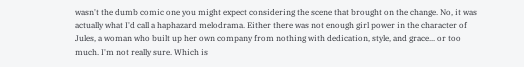wasn't the dumb comic one you might expect considering the scene that brought on the change. No, it was actually what I'd call a haphazard melodrama. Either there was not enough girl power in the character of Jules, a woman who built up her own company from nothing with dedication, style, and grace... or too much. I'm not really sure. Which is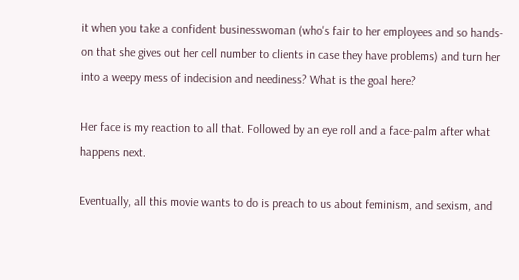it when you take a confident businesswoman (who's fair to her employees and so hands-on that she gives out her cell number to clients in case they have problems) and turn her into a weepy mess of indecision and neediness? What is the goal here?

Her face is my reaction to all that. Followed by an eye roll and a face-palm after what happens next.

Eventually, all this movie wants to do is preach to us about feminism, and sexism, and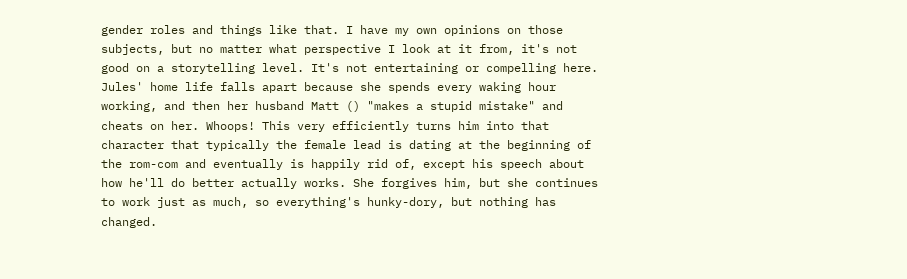gender roles and things like that. I have my own opinions on those subjects, but no matter what perspective I look at it from, it's not good on a storytelling level. It's not entertaining or compelling here. Jules' home life falls apart because she spends every waking hour working, and then her husband Matt () "makes a stupid mistake" and cheats on her. Whoops! This very efficiently turns him into that character that typically the female lead is dating at the beginning of the rom-com and eventually is happily rid of, except his speech about how he'll do better actually works. She forgives him, but she continues to work just as much, so everything's hunky-dory, but nothing has changed.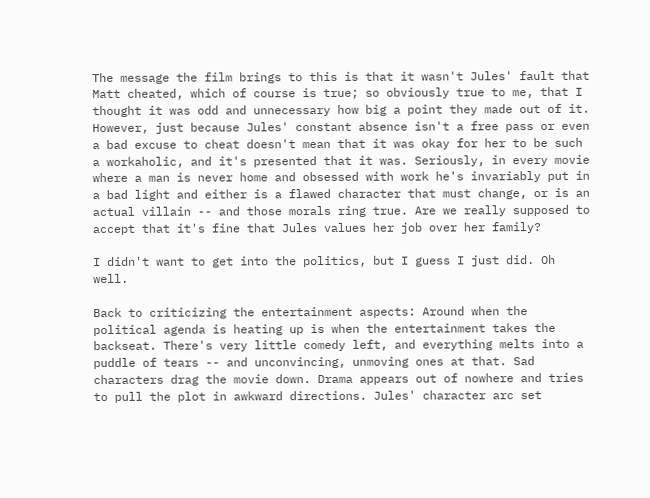The message the film brings to this is that it wasn't Jules' fault that Matt cheated, which of course is true; so obviously true to me, that I thought it was odd and unnecessary how big a point they made out of it. However, just because Jules' constant absence isn't a free pass or even a bad excuse to cheat doesn't mean that it was okay for her to be such a workaholic, and it's presented that it was. Seriously, in every movie where a man is never home and obsessed with work he's invariably put in a bad light and either is a flawed character that must change, or is an actual villain -- and those morals ring true. Are we really supposed to accept that it's fine that Jules values her job over her family?

I didn't want to get into the politics, but I guess I just did. Oh well.

Back to criticizing the entertainment aspects: Around when the political agenda is heating up is when the entertainment takes the backseat. There's very little comedy left, and everything melts into a puddle of tears -- and unconvincing, unmoving ones at that. Sad characters drag the movie down. Drama appears out of nowhere and tries to pull the plot in awkward directions. Jules' character arc set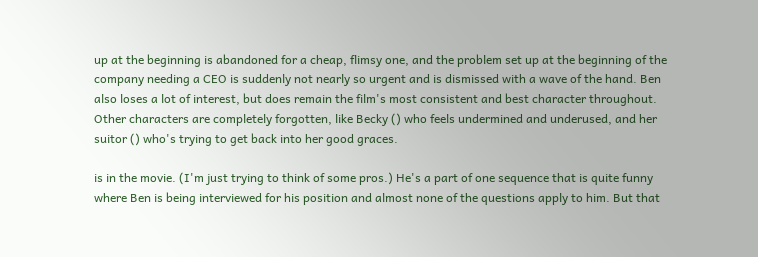up at the beginning is abandoned for a cheap, flimsy one, and the problem set up at the beginning of the company needing a CEO is suddenly not nearly so urgent and is dismissed with a wave of the hand. Ben also loses a lot of interest, but does remain the film's most consistent and best character throughout. Other characters are completely forgotten, like Becky () who feels undermined and underused, and her suitor () who's trying to get back into her good graces.

is in the movie. (I'm just trying to think of some pros.) He's a part of one sequence that is quite funny where Ben is being interviewed for his position and almost none of the questions apply to him. But that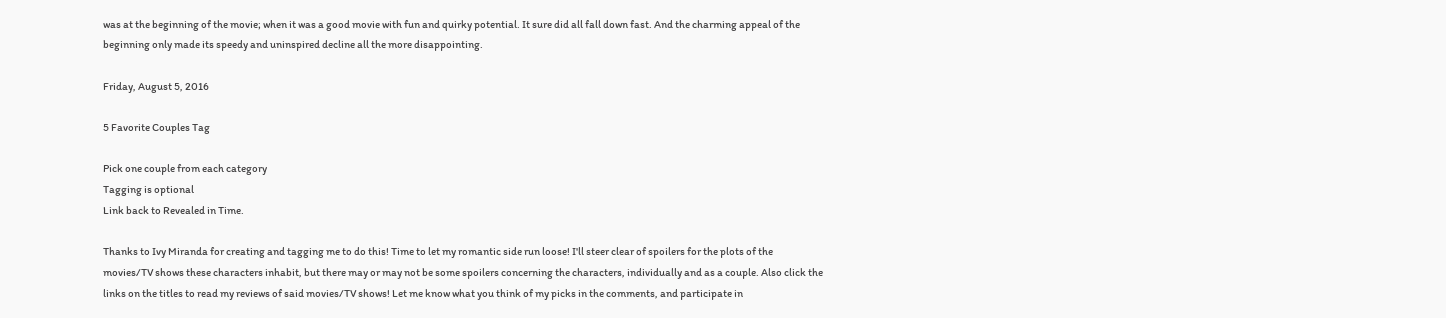was at the beginning of the movie; when it was a good movie with fun and quirky potential. It sure did all fall down fast. And the charming appeal of the beginning only made its speedy and uninspired decline all the more disappointing.

Friday, August 5, 2016

5 Favorite Couples Tag

Pick one couple from each category
Tagging is optional
Link back to Revealed in Time.

Thanks to Ivy Miranda for creating and tagging me to do this! Time to let my romantic side run loose! I'll steer clear of spoilers for the plots of the movies/TV shows these characters inhabit, but there may or may not be some spoilers concerning the characters, individually and as a couple. Also click the links on the titles to read my reviews of said movies/TV shows! Let me know what you think of my picks in the comments, and participate in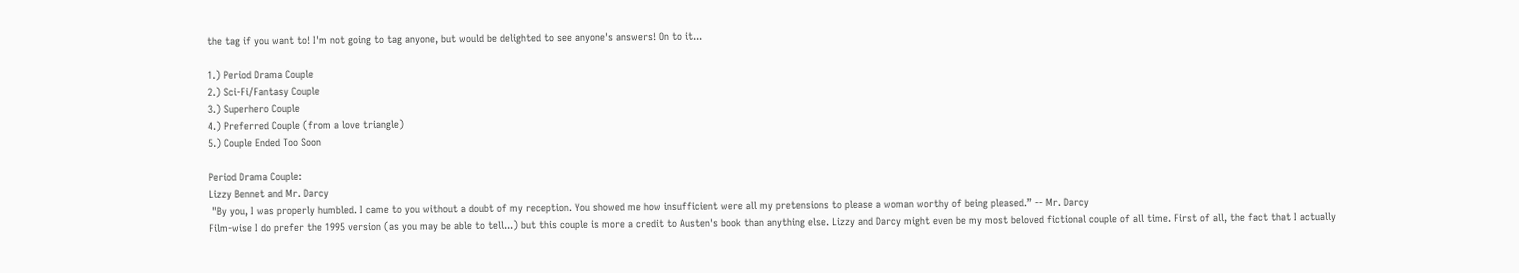the tag if you want to! I'm not going to tag anyone, but would be delighted to see anyone's answers! On to it...

1.) Period Drama Couple
2.) Sci-Fi/Fantasy Couple
3.) Superhero Couple
4.) Preferred Couple (from a love triangle)
5.) Couple Ended Too Soon

Period Drama Couple:
Lizzy Bennet and Mr. Darcy
 "By you, I was properly humbled. I came to you without a doubt of my reception. You showed me how insufficient were all my pretensions to please a woman worthy of being pleased.” -- Mr. Darcy
Film-wise I do prefer the 1995 version (as you may be able to tell...) but this couple is more a credit to Austen's book than anything else. Lizzy and Darcy might even be my most beloved fictional couple of all time. First of all, the fact that I actually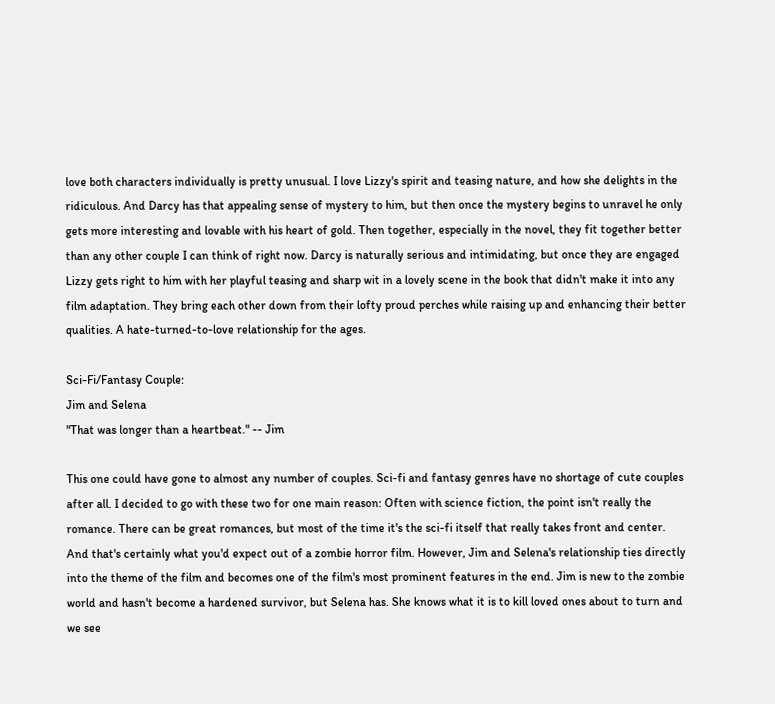love both characters individually is pretty unusual. I love Lizzy's spirit and teasing nature, and how she delights in the ridiculous. And Darcy has that appealing sense of mystery to him, but then once the mystery begins to unravel he only gets more interesting and lovable with his heart of gold. Then together, especially in the novel, they fit together better than any other couple I can think of right now. Darcy is naturally serious and intimidating, but once they are engaged Lizzy gets right to him with her playful teasing and sharp wit in a lovely scene in the book that didn't make it into any film adaptation. They bring each other down from their lofty proud perches while raising up and enhancing their better qualities. A hate-turned-to-love relationship for the ages.

Sci-Fi/Fantasy Couple:
Jim and Selena
"That was longer than a heartbeat." -- Jim

This one could have gone to almost any number of couples. Sci-fi and fantasy genres have no shortage of cute couples after all. I decided to go with these two for one main reason: Often with science fiction, the point isn't really the romance. There can be great romances, but most of the time it's the sci-fi itself that really takes front and center. And that's certainly what you'd expect out of a zombie horror film. However, Jim and Selena's relationship ties directly into the theme of the film and becomes one of the film's most prominent features in the end. Jim is new to the zombie world and hasn't become a hardened survivor, but Selena has. She knows what it is to kill loved ones about to turn and we see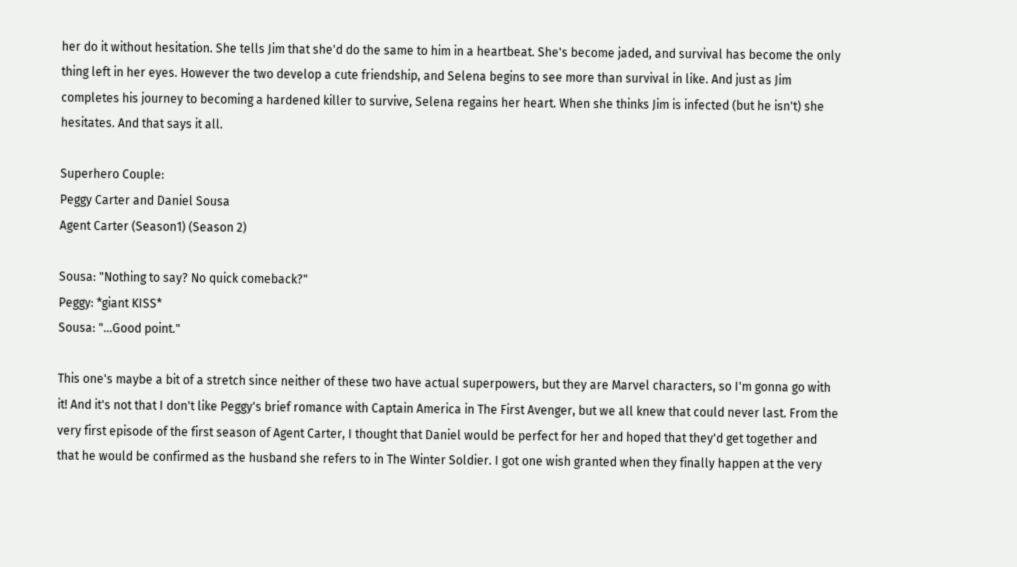her do it without hesitation. She tells Jim that she'd do the same to him in a heartbeat. She's become jaded, and survival has become the only thing left in her eyes. However the two develop a cute friendship, and Selena begins to see more than survival in like. And just as Jim completes his journey to becoming a hardened killer to survive, Selena regains her heart. When she thinks Jim is infected (but he isn't) she hesitates. And that says it all.

Superhero Couple:
Peggy Carter and Daniel Sousa
Agent Carter (Season1) (Season 2)

Sousa: "Nothing to say? No quick comeback?"
Peggy: *giant KISS*
Sousa: "...Good point."

This one's maybe a bit of a stretch since neither of these two have actual superpowers, but they are Marvel characters, so I'm gonna go with it! And it's not that I don't like Peggy's brief romance with Captain America in The First Avenger, but we all knew that could never last. From the very first episode of the first season of Agent Carter, I thought that Daniel would be perfect for her and hoped that they'd get together and that he would be confirmed as the husband she refers to in The Winter Soldier. I got one wish granted when they finally happen at the very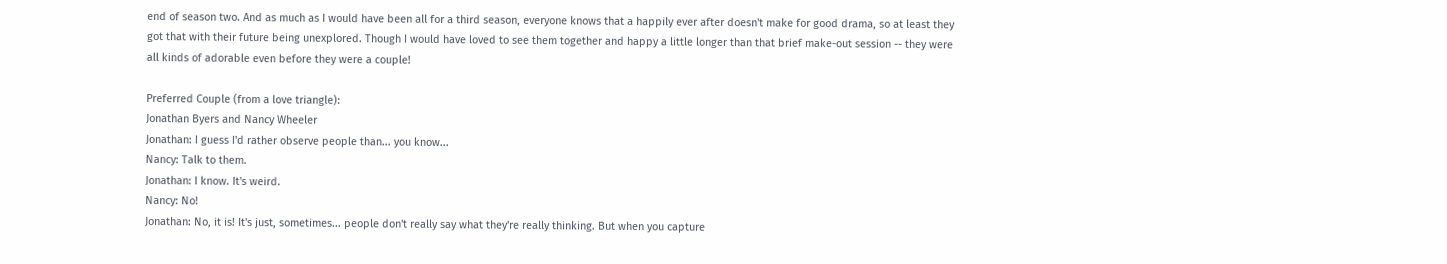end of season two. And as much as I would have been all for a third season, everyone knows that a happily ever after doesn't make for good drama, so at least they got that with their future being unexplored. Though I would have loved to see them together and happy a little longer than that brief make-out session -- they were all kinds of adorable even before they were a couple!

Preferred Couple (from a love triangle):
Jonathan Byers and Nancy Wheeler
Jonathan: I guess I'd rather observe people than... you know...
Nancy: Talk to them.
Jonathan: I know. It's weird.
Nancy: No!
Jonathan: No, it is! It's just, sometimes... people don't really say what they're really thinking. But when you capture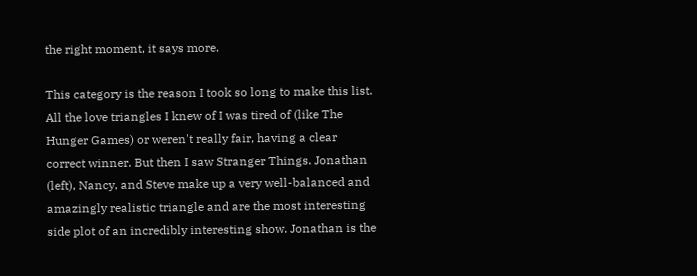the right moment, it says more.

This category is the reason I took so long to make this list. All the love triangles I knew of I was tired of (like The Hunger Games) or weren't really fair, having a clear correct winner. But then I saw Stranger Things. Jonathan (left), Nancy, and Steve make up a very well-balanced and amazingly realistic triangle and are the most interesting side plot of an incredibly interesting show. Jonathan is the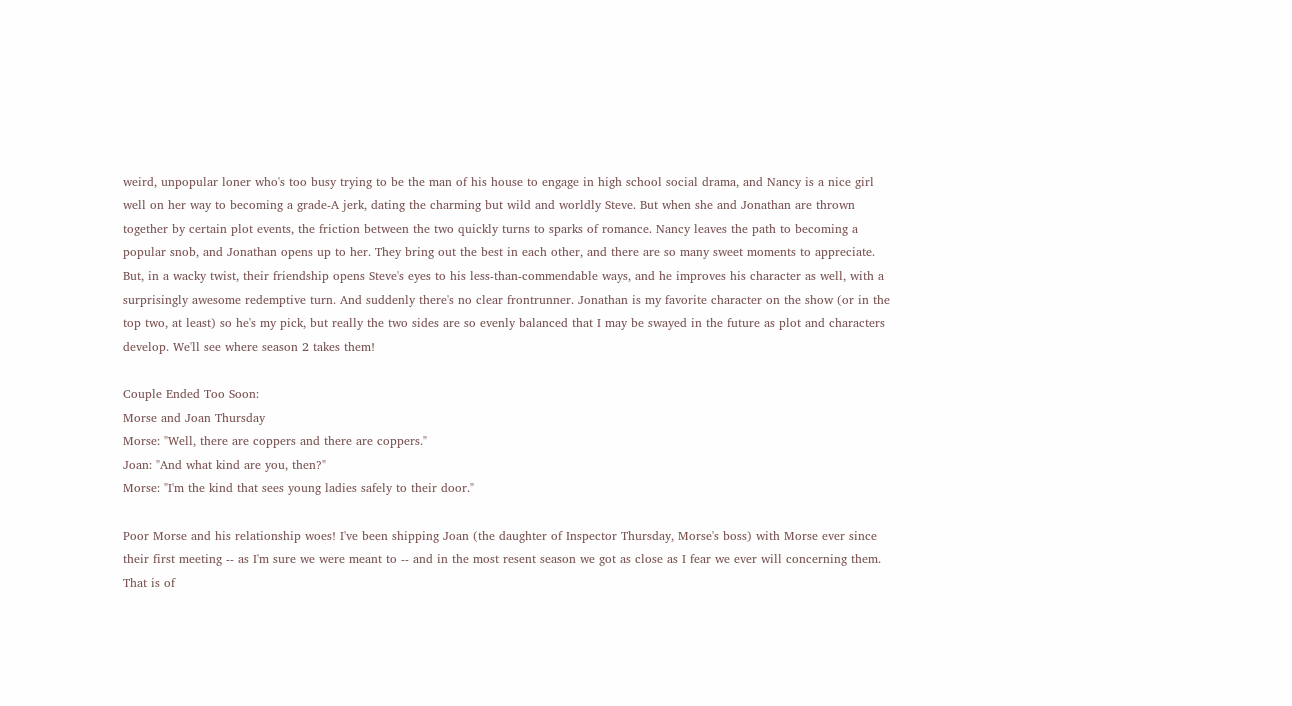weird, unpopular loner who's too busy trying to be the man of his house to engage in high school social drama, and Nancy is a nice girl well on her way to becoming a grade-A jerk, dating the charming but wild and worldly Steve. But when she and Jonathan are thrown together by certain plot events, the friction between the two quickly turns to sparks of romance. Nancy leaves the path to becoming a popular snob, and Jonathan opens up to her. They bring out the best in each other, and there are so many sweet moments to appreciate. But, in a wacky twist, their friendship opens Steve's eyes to his less-than-commendable ways, and he improves his character as well, with a surprisingly awesome redemptive turn. And suddenly there's no clear frontrunner. Jonathan is my favorite character on the show (or in the top two, at least) so he's my pick, but really the two sides are so evenly balanced that I may be swayed in the future as plot and characters develop. We'll see where season 2 takes them!

Couple Ended Too Soon:
Morse and Joan Thursday
Morse: "Well, there are coppers and there are coppers."
Joan: "And what kind are you, then?"
Morse: "I'm the kind that sees young ladies safely to their door."

Poor Morse and his relationship woes! I've been shipping Joan (the daughter of Inspector Thursday, Morse's boss) with Morse ever since their first meeting -- as I'm sure we were meant to -- and in the most resent season we got as close as I fear we ever will concerning them. That is of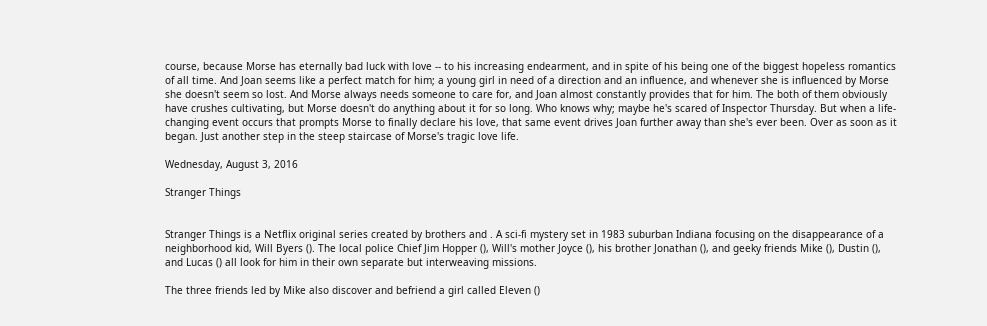course, because Morse has eternally bad luck with love -- to his increasing endearment, and in spite of his being one of the biggest hopeless romantics of all time. And Joan seems like a perfect match for him; a young girl in need of a direction and an influence, and whenever she is influenced by Morse she doesn't seem so lost. And Morse always needs someone to care for, and Joan almost constantly provides that for him. The both of them obviously have crushes cultivating, but Morse doesn't do anything about it for so long. Who knows why; maybe he's scared of Inspector Thursday. But when a life-changing event occurs that prompts Morse to finally declare his love, that same event drives Joan further away than she's ever been. Over as soon as it began. Just another step in the steep staircase of Morse's tragic love life.

Wednesday, August 3, 2016

Stranger Things


Stranger Things is a Netflix original series created by brothers and . A sci-fi mystery set in 1983 suburban Indiana focusing on the disappearance of a neighborhood kid, Will Byers (). The local police Chief Jim Hopper (), Will's mother Joyce (), his brother Jonathan (), and geeky friends Mike (), Dustin (), and Lucas () all look for him in their own separate but interweaving missions.

The three friends led by Mike also discover and befriend a girl called Eleven ()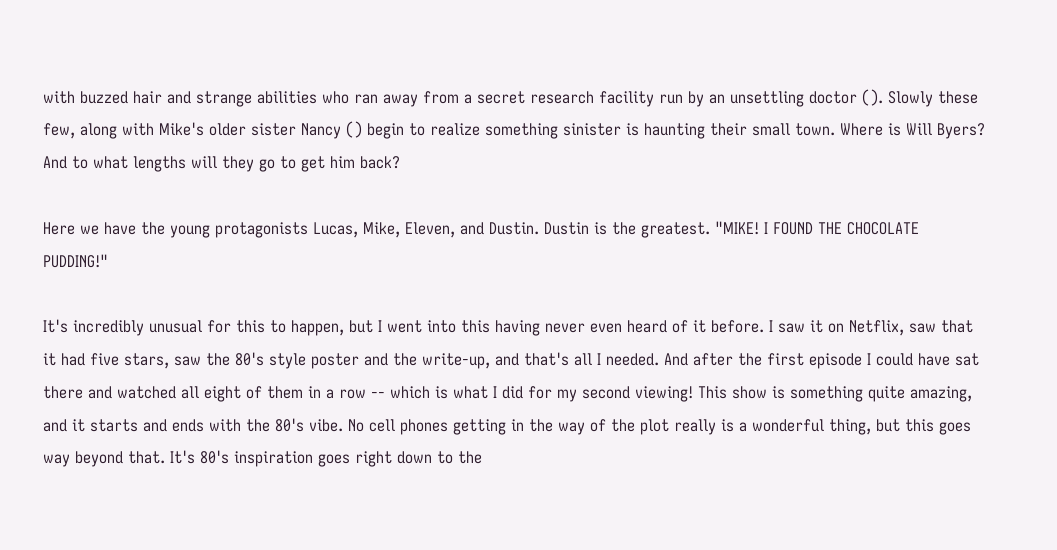with buzzed hair and strange abilities who ran away from a secret research facility run by an unsettling doctor (). Slowly these few, along with Mike's older sister Nancy () begin to realize something sinister is haunting their small town. Where is Will Byers? And to what lengths will they go to get him back?

Here we have the young protagonists Lucas, Mike, Eleven, and Dustin. Dustin is the greatest. "MIKE! I FOUND THE CHOCOLATE PUDDING!"

It's incredibly unusual for this to happen, but I went into this having never even heard of it before. I saw it on Netflix, saw that it had five stars, saw the 80's style poster and the write-up, and that's all I needed. And after the first episode I could have sat there and watched all eight of them in a row -- which is what I did for my second viewing! This show is something quite amazing, and it starts and ends with the 80's vibe. No cell phones getting in the way of the plot really is a wonderful thing, but this goes way beyond that. It's 80's inspiration goes right down to the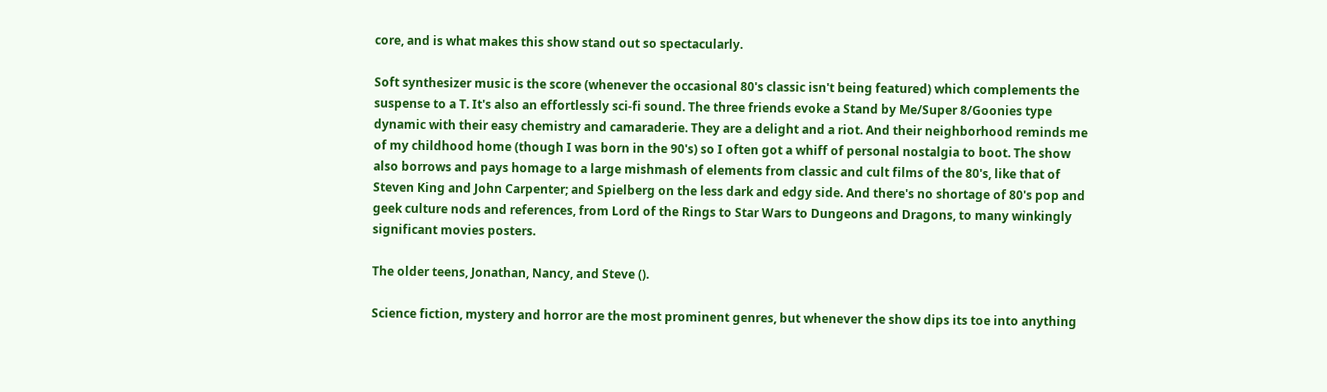core, and is what makes this show stand out so spectacularly.

Soft synthesizer music is the score (whenever the occasional 80's classic isn't being featured) which complements the suspense to a T. It's also an effortlessly sci-fi sound. The three friends evoke a Stand by Me/Super 8/Goonies type dynamic with their easy chemistry and camaraderie. They are a delight and a riot. And their neighborhood reminds me of my childhood home (though I was born in the 90's) so I often got a whiff of personal nostalgia to boot. The show also borrows and pays homage to a large mishmash of elements from classic and cult films of the 80's, like that of Steven King and John Carpenter; and Spielberg on the less dark and edgy side. And there's no shortage of 80's pop and geek culture nods and references, from Lord of the Rings to Star Wars to Dungeons and Dragons, to many winkingly significant movies posters.

The older teens, Jonathan, Nancy, and Steve ().

Science fiction, mystery and horror are the most prominent genres, but whenever the show dips its toe into anything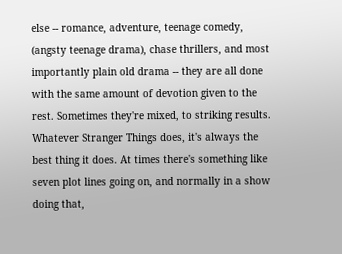else -- romance, adventure, teenage comedy, (angsty teenage drama), chase thrillers, and most importantly plain old drama -- they are all done with the same amount of devotion given to the rest. Sometimes they're mixed, to striking results. Whatever Stranger Things does, it's always the best thing it does. At times there's something like seven plot lines going on, and normally in a show doing that,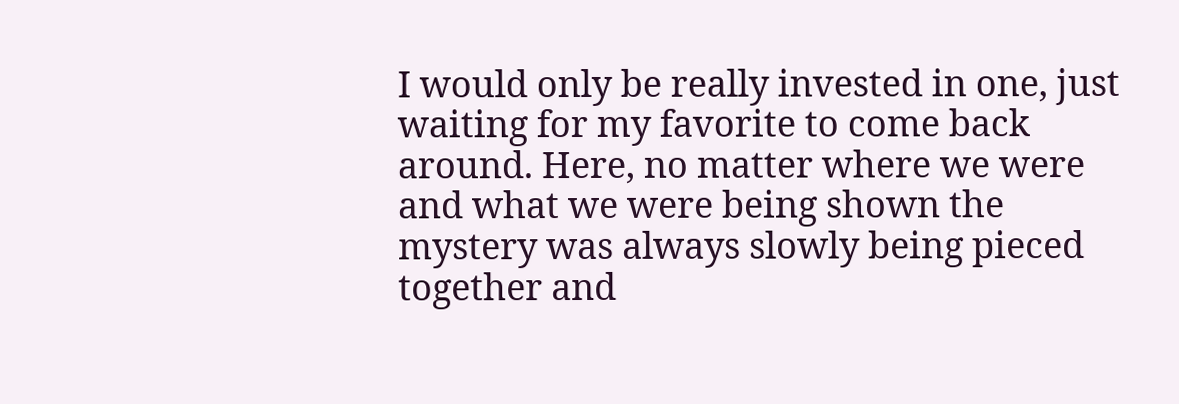I would only be really invested in one, just waiting for my favorite to come back around. Here, no matter where we were and what we were being shown the mystery was always slowly being pieced together and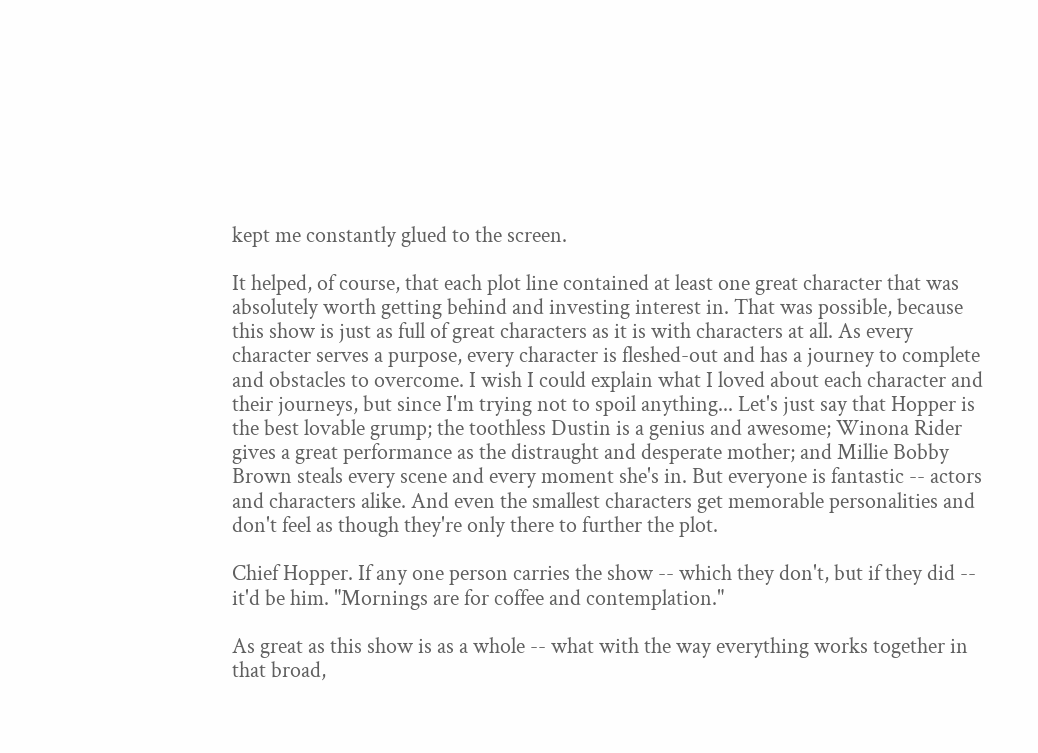kept me constantly glued to the screen.

It helped, of course, that each plot line contained at least one great character that was absolutely worth getting behind and investing interest in. That was possible, because this show is just as full of great characters as it is with characters at all. As every character serves a purpose, every character is fleshed-out and has a journey to complete and obstacles to overcome. I wish I could explain what I loved about each character and their journeys, but since I'm trying not to spoil anything... Let's just say that Hopper is the best lovable grump; the toothless Dustin is a genius and awesome; Winona Rider gives a great performance as the distraught and desperate mother; and Millie Bobby Brown steals every scene and every moment she's in. But everyone is fantastic -- actors and characters alike. And even the smallest characters get memorable personalities and don't feel as though they're only there to further the plot.

Chief Hopper. If any one person carries the show -- which they don't, but if they did -- it'd be him. "Mornings are for coffee and contemplation."

As great as this show is as a whole -- what with the way everything works together in that broad,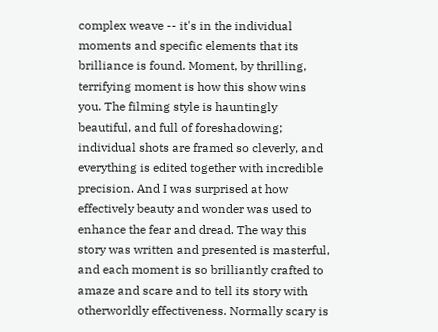complex weave -- it's in the individual moments and specific elements that its brilliance is found. Moment, by thrilling, terrifying moment is how this show wins you. The filming style is hauntingly beautiful, and full of foreshadowing; individual shots are framed so cleverly, and everything is edited together with incredible precision. And I was surprised at how effectively beauty and wonder was used to enhance the fear and dread. The way this story was written and presented is masterful, and each moment is so brilliantly crafted to amaze and scare and to tell its story with otherworldly effectiveness. Normally scary is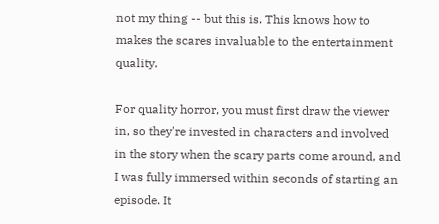not my thing -- but this is. This knows how to makes the scares invaluable to the entertainment quality.

For quality horror, you must first draw the viewer in, so they're invested in characters and involved in the story when the scary parts come around, and I was fully immersed within seconds of starting an episode. It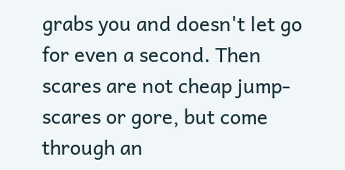grabs you and doesn't let go for even a second. Then scares are not cheap jump-scares or gore, but come through an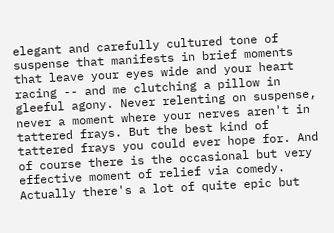elegant and carefully cultured tone of suspense that manifests in brief moments that leave your eyes wide and your heart racing -- and me clutching a pillow in gleeful agony. Never relenting on suspense, never a moment where your nerves aren't in tattered frays. But the best kind of tattered frays you could ever hope for. And of course there is the occasional but very effective moment of relief via comedy. Actually there's a lot of quite epic but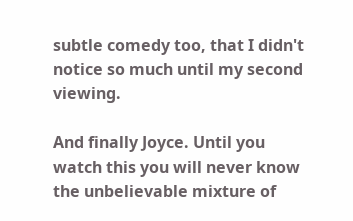subtle comedy too, that I didn't notice so much until my second viewing.

And finally Joyce. Until you watch this you will never know the unbelievable mixture of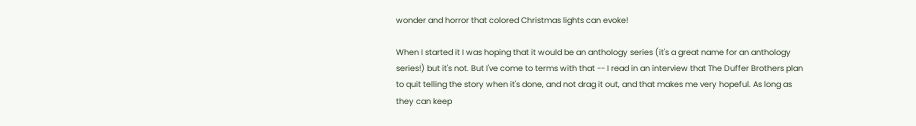wonder and horror that colored Christmas lights can evoke!

When I started it I was hoping that it would be an anthology series (it's a great name for an anthology series!) but it's not. But I've come to terms with that -- I read in an interview that The Duffer Brothers plan to quit telling the story when it's done, and not drag it out, and that makes me very hopeful. As long as they can keep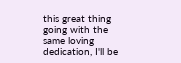this great thing going with the same loving dedication, I'll be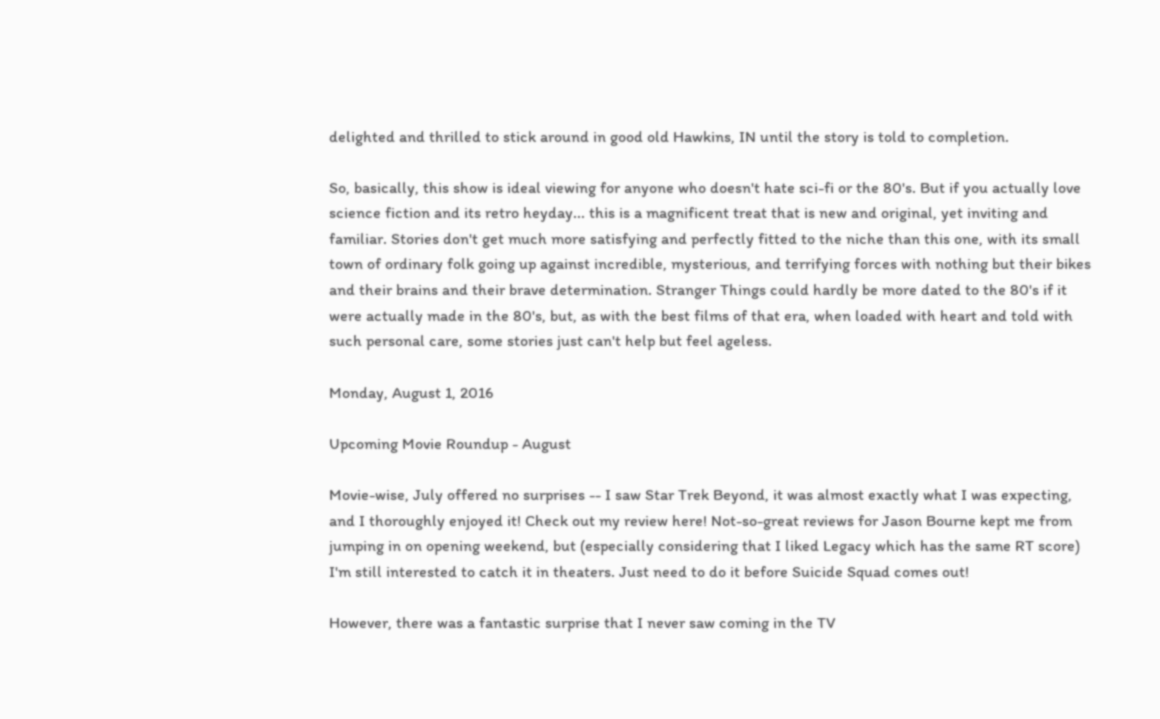delighted and thrilled to stick around in good old Hawkins, IN until the story is told to completion.

So, basically, this show is ideal viewing for anyone who doesn't hate sci-fi or the 80's. But if you actually love science fiction and its retro heyday... this is a magnificent treat that is new and original, yet inviting and familiar. Stories don't get much more satisfying and perfectly fitted to the niche than this one, with its small town of ordinary folk going up against incredible, mysterious, and terrifying forces with nothing but their bikes and their brains and their brave determination. Stranger Things could hardly be more dated to the 80's if it were actually made in the 80's, but, as with the best films of that era, when loaded with heart and told with such personal care, some stories just can't help but feel ageless.

Monday, August 1, 2016

Upcoming Movie Roundup - August

Movie-wise, July offered no surprises -- I saw Star Trek Beyond, it was almost exactly what I was expecting, and I thoroughly enjoyed it! Check out my review here! Not-so-great reviews for Jason Bourne kept me from jumping in on opening weekend, but (especially considering that I liked Legacy which has the same RT score) I'm still interested to catch it in theaters. Just need to do it before Suicide Squad comes out!

However, there was a fantastic surprise that I never saw coming in the TV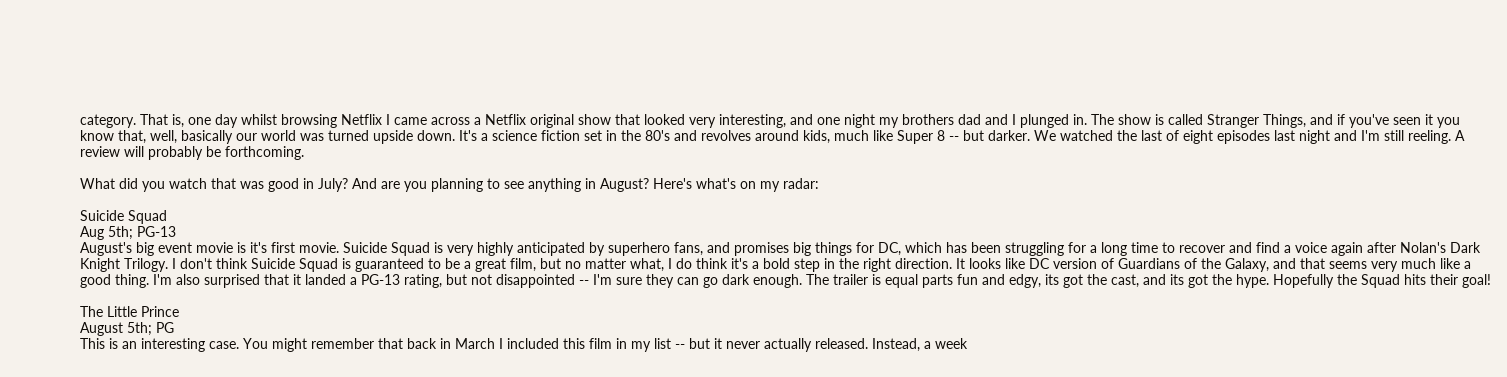category. That is, one day whilst browsing Netflix I came across a Netflix original show that looked very interesting, and one night my brothers dad and I plunged in. The show is called Stranger Things, and if you've seen it you know that, well, basically our world was turned upside down. It's a science fiction set in the 80's and revolves around kids, much like Super 8 -- but darker. We watched the last of eight episodes last night and I'm still reeling. A review will probably be forthcoming.

What did you watch that was good in July? And are you planning to see anything in August? Here's what's on my radar:

Suicide Squad
Aug 5th; PG-13
August's big event movie is it's first movie. Suicide Squad is very highly anticipated by superhero fans, and promises big things for DC, which has been struggling for a long time to recover and find a voice again after Nolan's Dark Knight Trilogy. I don't think Suicide Squad is guaranteed to be a great film, but no matter what, I do think it's a bold step in the right direction. It looks like DC version of Guardians of the Galaxy, and that seems very much like a good thing. I'm also surprised that it landed a PG-13 rating, but not disappointed -- I'm sure they can go dark enough. The trailer is equal parts fun and edgy, its got the cast, and its got the hype. Hopefully the Squad hits their goal!

The Little Prince
August 5th; PG
This is an interesting case. You might remember that back in March I included this film in my list -- but it never actually released. Instead, a week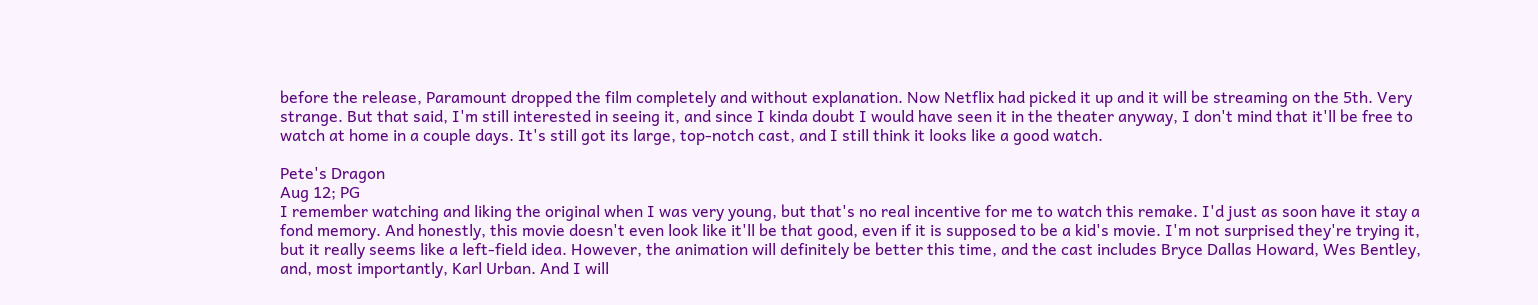before the release, Paramount dropped the film completely and without explanation. Now Netflix had picked it up and it will be streaming on the 5th. Very strange. But that said, I'm still interested in seeing it, and since I kinda doubt I would have seen it in the theater anyway, I don't mind that it'll be free to watch at home in a couple days. It's still got its large, top-notch cast, and I still think it looks like a good watch.

Pete's Dragon
Aug 12; PG
I remember watching and liking the original when I was very young, but that's no real incentive for me to watch this remake. I'd just as soon have it stay a fond memory. And honestly, this movie doesn't even look like it'll be that good, even if it is supposed to be a kid's movie. I'm not surprised they're trying it, but it really seems like a left-field idea. However, the animation will definitely be better this time, and the cast includes Bryce Dallas Howard, Wes Bentley, and, most importantly, Karl Urban. And I will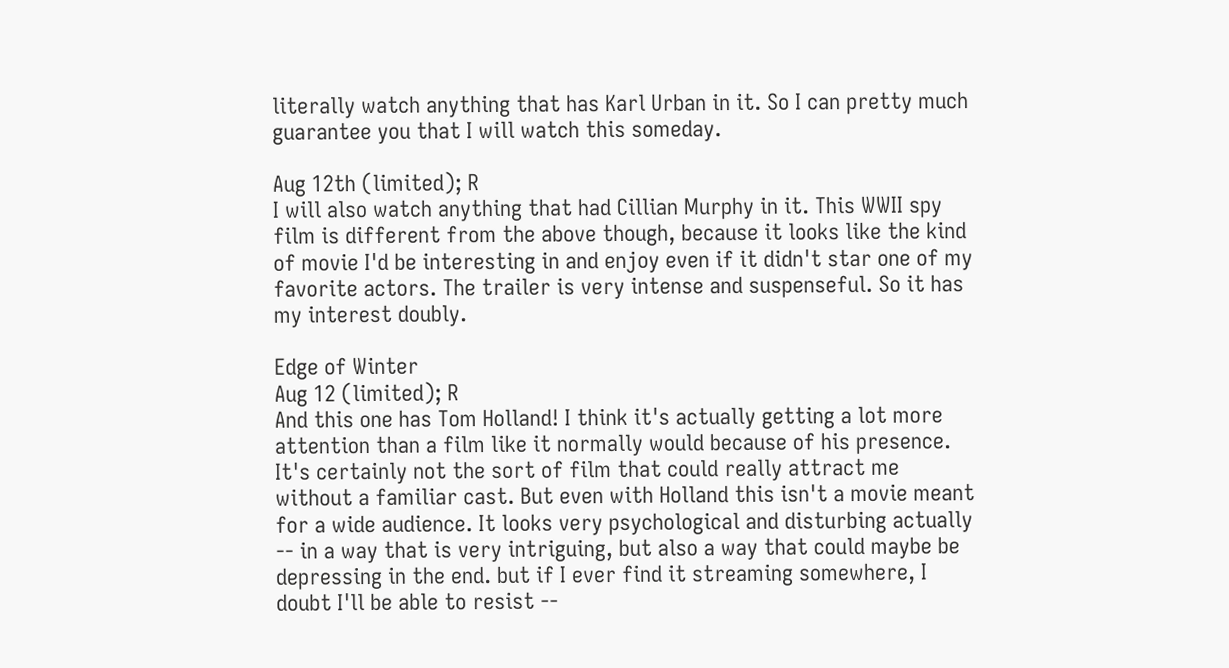literally watch anything that has Karl Urban in it. So I can pretty much guarantee you that I will watch this someday.

Aug 12th (limited); R
I will also watch anything that had Cillian Murphy in it. This WWII spy film is different from the above though, because it looks like the kind of movie I'd be interesting in and enjoy even if it didn't star one of my favorite actors. The trailer is very intense and suspenseful. So it has my interest doubly.

Edge of Winter
Aug 12 (limited); R
And this one has Tom Holland! I think it's actually getting a lot more attention than a film like it normally would because of his presence. It's certainly not the sort of film that could really attract me without a familiar cast. But even with Holland this isn't a movie meant for a wide audience. It looks very psychological and disturbing actually -- in a way that is very intriguing, but also a way that could maybe be depressing in the end. but if I ever find it streaming somewhere, I doubt I'll be able to resist --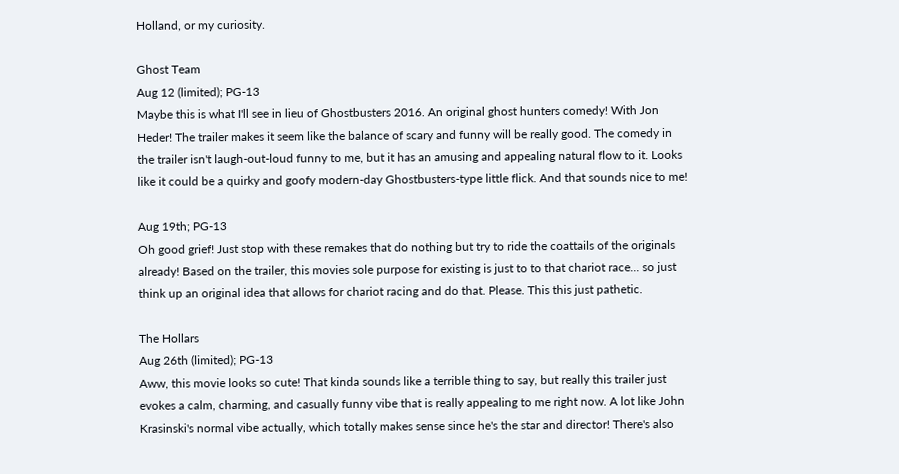Holland, or my curiosity.

Ghost Team
Aug 12 (limited); PG-13
Maybe this is what I'll see in lieu of Ghostbusters 2016. An original ghost hunters comedy! With Jon Heder! The trailer makes it seem like the balance of scary and funny will be really good. The comedy in the trailer isn't laugh-out-loud funny to me, but it has an amusing and appealing natural flow to it. Looks like it could be a quirky and goofy modern-day Ghostbusters-type little flick. And that sounds nice to me!

Aug 19th; PG-13
Oh good grief! Just stop with these remakes that do nothing but try to ride the coattails of the originals already! Based on the trailer, this movies sole purpose for existing is just to to that chariot race... so just think up an original idea that allows for chariot racing and do that. Please. This this just pathetic.

The Hollars
Aug 26th (limited); PG-13
Aww, this movie looks so cute! That kinda sounds like a terrible thing to say, but really this trailer just evokes a calm, charming, and casually funny vibe that is really appealing to me right now. A lot like John Krasinski's normal vibe actually, which totally makes sense since he's the star and director! There's also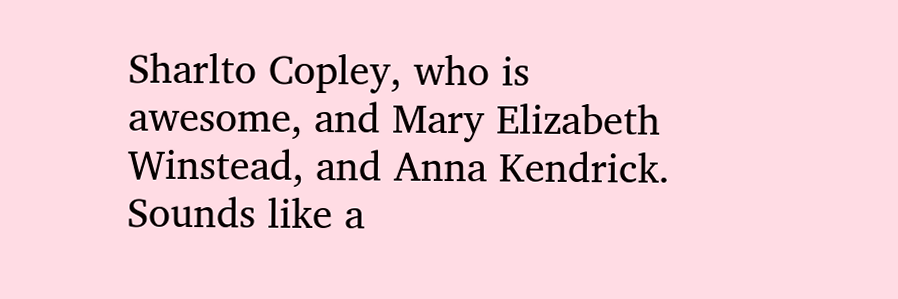Sharlto Copley, who is awesome, and Mary Elizabeth Winstead, and Anna Kendrick. Sounds like a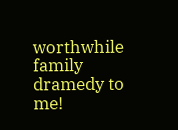worthwhile family dramedy to me!